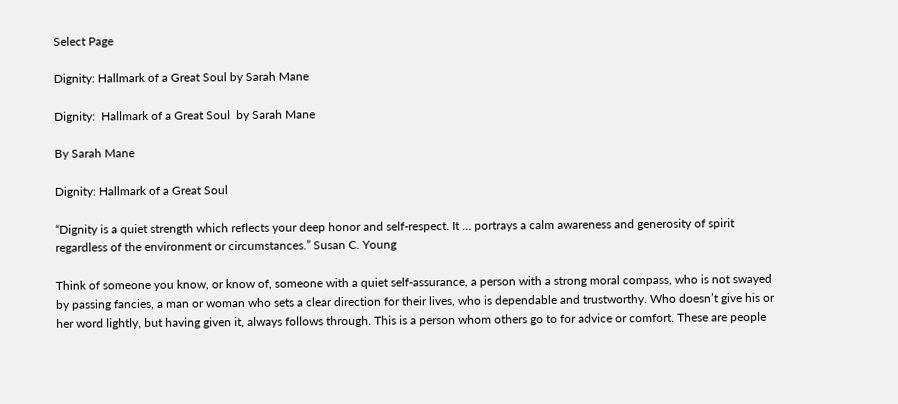Select Page

Dignity: Hallmark of a Great Soul by Sarah Mane

Dignity:  Hallmark of a Great Soul  by Sarah Mane

By Sarah Mane

Dignity: Hallmark of a Great Soul

“Dignity is a quiet strength which reflects your deep honor and self-respect. It … portrays a calm awareness and generosity of spirit regardless of the environment or circumstances.” Susan C. Young

Think of someone you know, or know of, someone with a quiet self-assurance, a person with a strong moral compass, who is not swayed by passing fancies, a man or woman who sets a clear direction for their lives, who is dependable and trustworthy. Who doesn’t give his or her word lightly, but having given it, always follows through. This is a person whom others go to for advice or comfort. These are people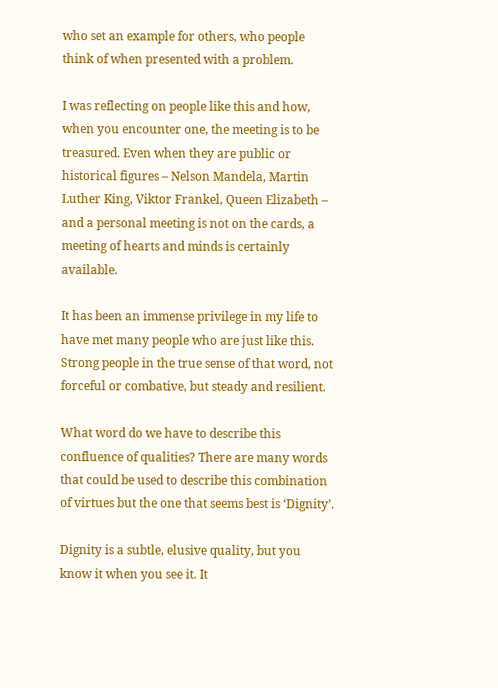who set an example for others, who people think of when presented with a problem.

I was reflecting on people like this and how, when you encounter one, the meeting is to be treasured. Even when they are public or historical figures – Nelson Mandela, Martin Luther King, Viktor Frankel, Queen Elizabeth – and a personal meeting is not on the cards, a meeting of hearts and minds is certainly available.

It has been an immense privilege in my life to have met many people who are just like this. Strong people in the true sense of that word, not forceful or combative, but steady and resilient.

What word do we have to describe this confluence of qualities? There are many words that could be used to describe this combination of virtues but the one that seems best is ‘Dignity’.

Dignity is a subtle, elusive quality, but you know it when you see it. It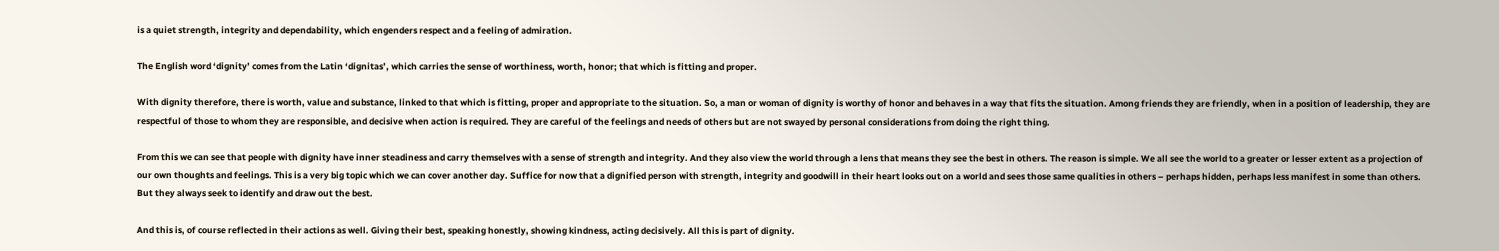is a quiet strength, integrity and dependability, which engenders respect and a feeling of admiration.

The English word ‘dignity’ comes from the Latin ‘dignitas’, which carries the sense of worthiness, worth, honor; that which is fitting and proper.

With dignity therefore, there is worth, value and substance, linked to that which is fitting, proper and appropriate to the situation. So, a man or woman of dignity is worthy of honor and behaves in a way that fits the situation. Among friends they are friendly, when in a position of leadership, they are respectful of those to whom they are responsible, and decisive when action is required. They are careful of the feelings and needs of others but are not swayed by personal considerations from doing the right thing.

From this we can see that people with dignity have inner steadiness and carry themselves with a sense of strength and integrity. And they also view the world through a lens that means they see the best in others. The reason is simple. We all see the world to a greater or lesser extent as a projection of our own thoughts and feelings. This is a very big topic which we can cover another day. Suffice for now that a dignified person with strength, integrity and goodwill in their heart looks out on a world and sees those same qualities in others – perhaps hidden, perhaps less manifest in some than others. But they always seek to identify and draw out the best.

And this is, of course reflected in their actions as well. Giving their best, speaking honestly, showing kindness, acting decisively. All this is part of dignity.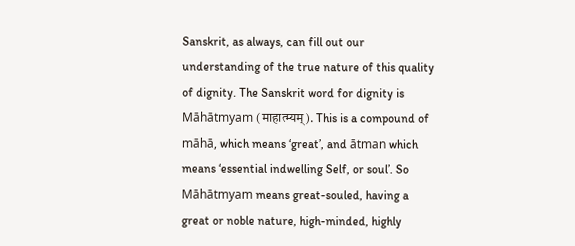Sanskrit, as always, can fill out our understanding of the true nature of this quality of dignity. The Sanskrit word for dignity is Māhātmyam (माहात्म्यम्). This is a compound of māhā, which means ‘great’, and ātman which means ‘essential indwelling Self, or soul’. So Māhātmyam means great-souled, having a great or noble nature, high-minded, highly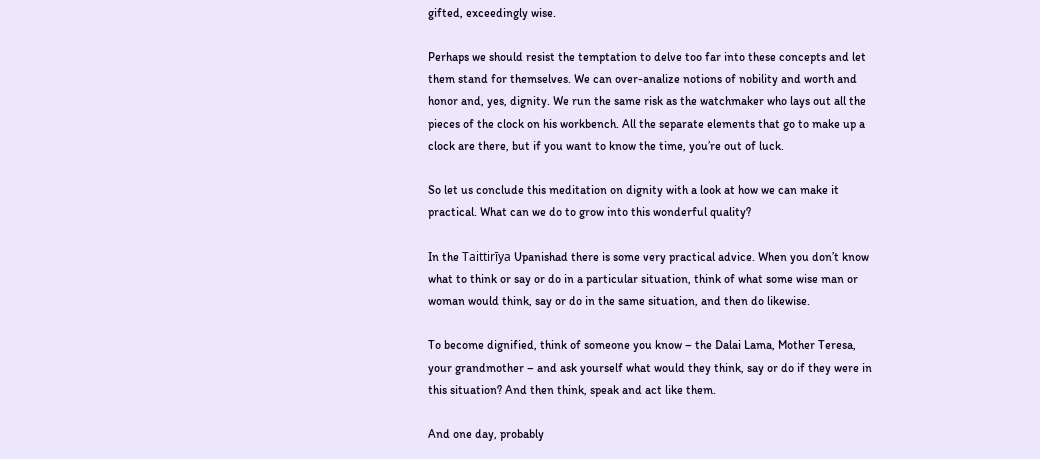gifted, exceedingly wise.

Perhaps we should resist the temptation to delve too far into these concepts and let them stand for themselves. We can over-analize notions of nobility and worth and honor and, yes, dignity. We run the same risk as the watchmaker who lays out all the pieces of the clock on his workbench. All the separate elements that go to make up a clock are there, but if you want to know the time, you’re out of luck.

So let us conclude this meditation on dignity with a look at how we can make it practical. What can we do to grow into this wonderful quality?

In the Taittirīya Upanishad there is some very practical advice. When you don’t know what to think or say or do in a particular situation, think of what some wise man or woman would think, say or do in the same situation, and then do likewise.

To become dignified, think of someone you know – the Dalai Lama, Mother Teresa, your grandmother – and ask yourself what would they think, say or do if they were in this situation? And then think, speak and act like them.

And one day, probably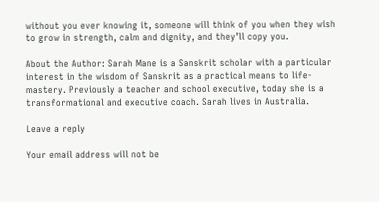without you ever knowing it, someone will think of you when they wish to grow in strength, calm and dignity, and they’ll copy you.

About the Author: Sarah Mane is a Sanskrit scholar with a particular interest in the wisdom of Sanskrit as a practical means to life-mastery. Previously a teacher and school executive, today she is a transformational and executive coach. Sarah lives in Australia.

Leave a reply

Your email address will not be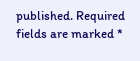published. Required fields are marked *